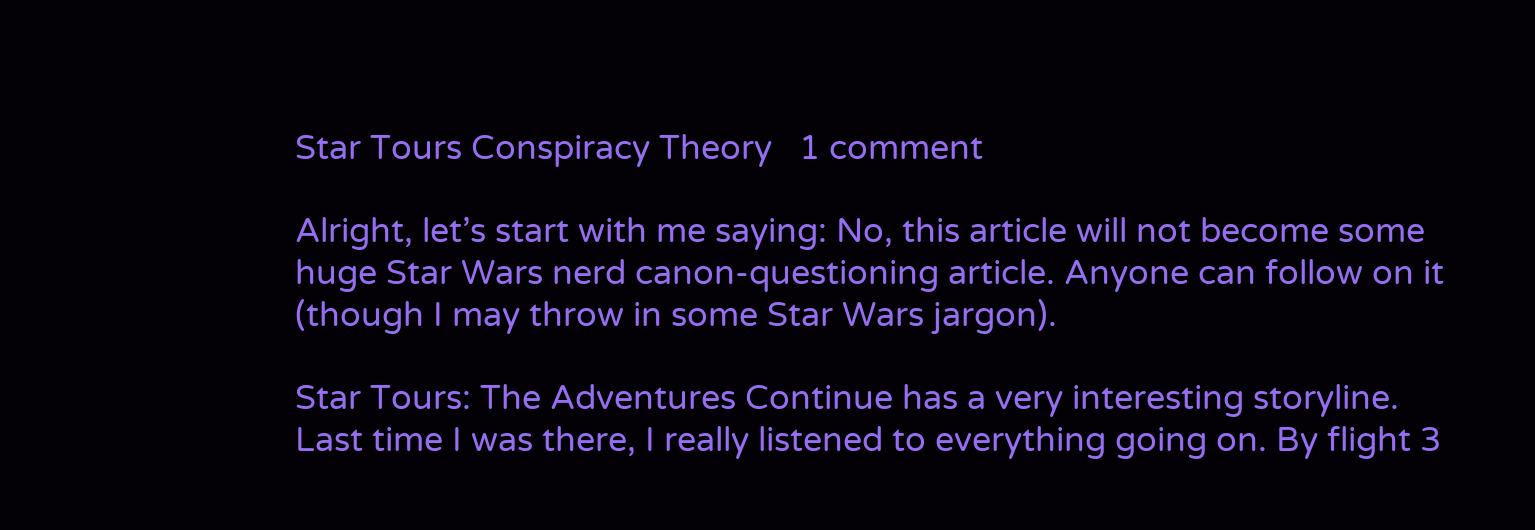Star Tours Conspiracy Theory   1 comment

Alright, let’s start with me saying: No, this article will not become some huge Star Wars nerd canon-questioning article. Anyone can follow on it (though I may throw in some Star Wars jargon).

Star Tours: The Adventures Continue has a very interesting storyline. Last time I was there, I really listened to everything going on. By flight 3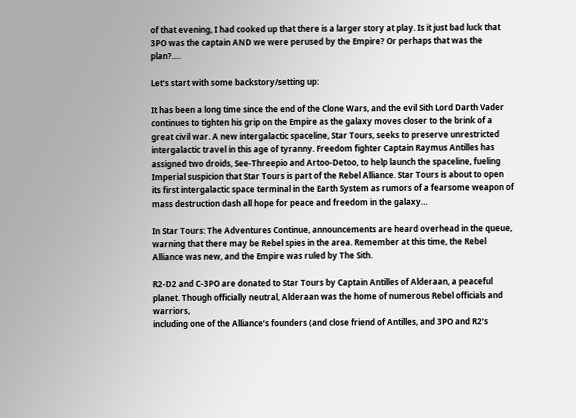of that evening, I had cooked up that there is a larger story at play. Is it just bad luck that 3PO was the captain AND we were perused by the Empire? Or perhaps that was the plan?….

Let’s start with some backstory/setting up:

It has been a long time since the end of the Clone Wars, and the evil Sith Lord Darth Vader continues to tighten his grip on the Empire as the galaxy moves closer to the brink of a great civil war. A new intergalactic spaceline, Star Tours, seeks to preserve unrestricted intergalactic travel in this age of tyranny. Freedom fighter Captain Raymus Antilles has assigned two droids, See-Threepio and Artoo-Detoo, to help launch the spaceline, fueling Imperial suspicion that Star Tours is part of the Rebel Alliance. Star Tours is about to open its first intergalactic space terminal in the Earth System as rumors of a fearsome weapon of mass destruction dash all hope for peace and freedom in the galaxy…

In Star Tours: The Adventures Continue, announcements are heard overhead in the queue, warning that there may be Rebel spies in the area. Remember at this time, the Rebel Alliance was new, and the Empire was ruled by The Sith.

R2-D2 and C-3PO are donated to Star Tours by Captain Antilles of Alderaan, a peaceful planet. Though officially neutral, Alderaan was the home of numerous Rebel officials and warriors,
including one of the Alliance’s founders (and close friend of Antilles, and 3PO and R2’s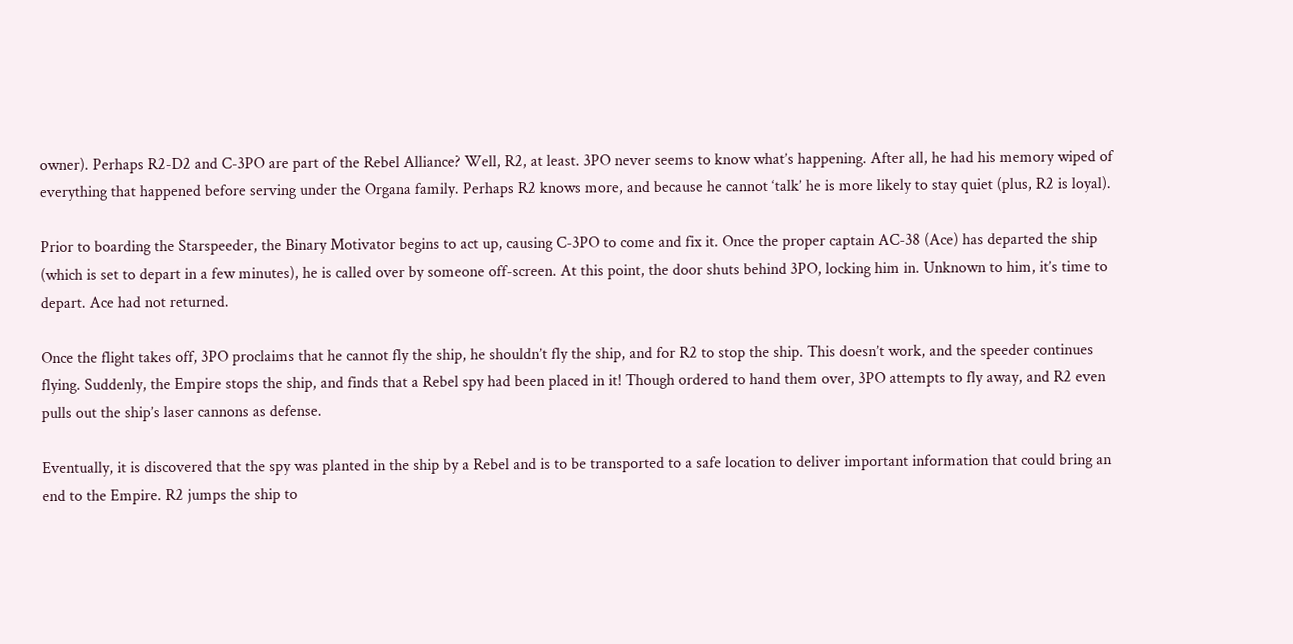owner). Perhaps R2-D2 and C-3PO are part of the Rebel Alliance? Well, R2, at least. 3PO never seems to know what’s happening. After all, he had his memory wiped of everything that happened before serving under the Organa family. Perhaps R2 knows more, and because he cannot ‘talk’ he is more likely to stay quiet (plus, R2 is loyal).

Prior to boarding the Starspeeder, the Binary Motivator begins to act up, causing C-3PO to come and fix it. Once the proper captain AC-38 (Ace) has departed the ship (which is set to depart in a few minutes), he is called over by someone off-screen. At this point, the door shuts behind 3PO, locking him in. Unknown to him, it’s time to depart. Ace had not returned.

Once the flight takes off, 3PO proclaims that he cannot fly the ship, he shouldn’t fly the ship, and for R2 to stop the ship. This doesn’t work, and the speeder continues flying. Suddenly, the Empire stops the ship, and finds that a Rebel spy had been placed in it! Though ordered to hand them over, 3PO attempts to fly away, and R2 even pulls out the ship’s laser cannons as defense.

Eventually, it is discovered that the spy was planted in the ship by a Rebel and is to be transported to a safe location to deliver important information that could bring an end to the Empire. R2 jumps the ship to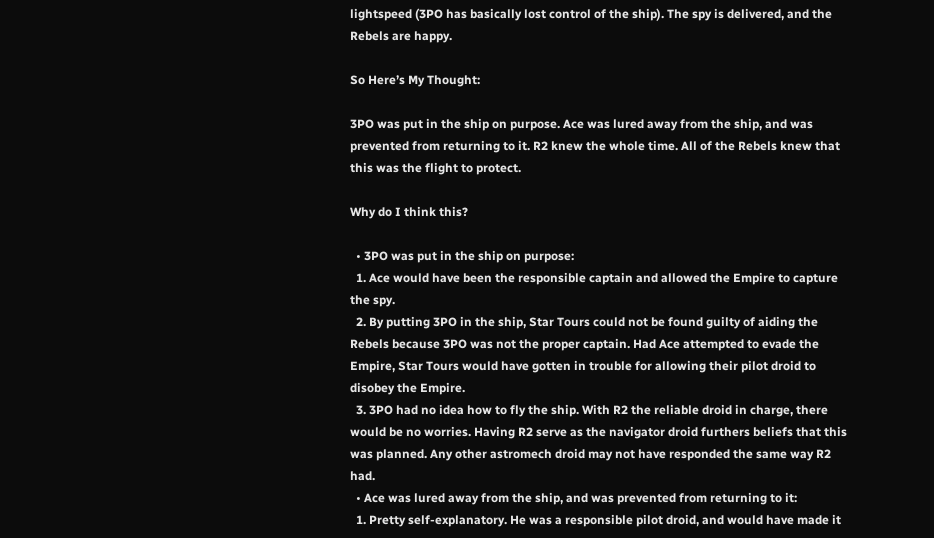lightspeed (3PO has basically lost control of the ship). The spy is delivered, and the Rebels are happy.

So Here’s My Thought:

3PO was put in the ship on purpose. Ace was lured away from the ship, and was prevented from returning to it. R2 knew the whole time. All of the Rebels knew that this was the flight to protect.

Why do I think this?

  • 3PO was put in the ship on purpose:
  1. Ace would have been the responsible captain and allowed the Empire to capture the spy.
  2. By putting 3PO in the ship, Star Tours could not be found guilty of aiding the Rebels because 3PO was not the proper captain. Had Ace attempted to evade the Empire, Star Tours would have gotten in trouble for allowing their pilot droid to disobey the Empire.
  3. 3PO had no idea how to fly the ship. With R2 the reliable droid in charge, there would be no worries. Having R2 serve as the navigator droid furthers beliefs that this was planned. Any other astromech droid may not have responded the same way R2 had.
  • Ace was lured away from the ship, and was prevented from returning to it:
  1. Pretty self-explanatory. He was a responsible pilot droid, and would have made it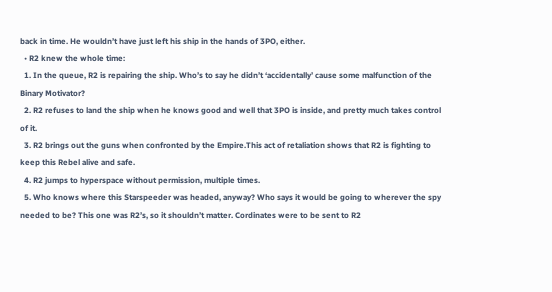back in time. He wouldn’t have just left his ship in the hands of 3PO, either.
  • R2 knew the whole time:
  1. In the queue, R2 is repairing the ship. Who’s to say he didn’t ‘accidentally’ cause some malfunction of the Binary Motivator?
  2. R2 refuses to land the ship when he knows good and well that 3PO is inside, and pretty much takes control of it.
  3. R2 brings out the guns when confronted by the Empire.This act of retaliation shows that R2 is fighting to keep this Rebel alive and safe.
  4. R2 jumps to hyperspace without permission, multiple times.
  5. Who knows where this Starspeeder was headed, anyway? Who says it would be going to wherever the spy needed to be? This one was R2’s, so it shouldn’t matter. Cordinates were to be sent to R2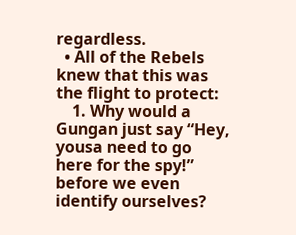regardless.
  • All of the Rebels knew that this was the flight to protect:
    1. Why would a Gungan just say “Hey, yousa need to go here for the spy!” before we even identify ourselves?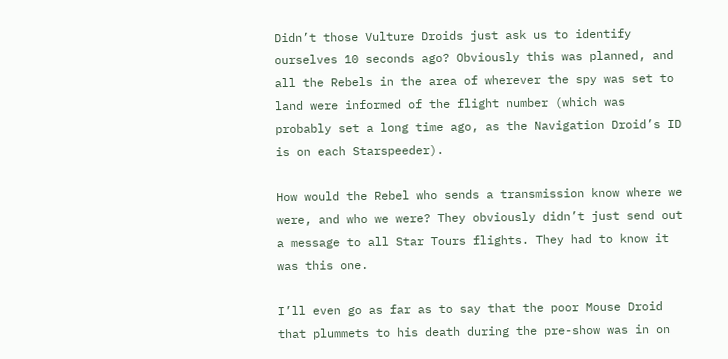Didn’t those Vulture Droids just ask us to identify ourselves 10 seconds ago? Obviously this was planned, and all the Rebels in the area of wherever the spy was set to land were informed of the flight number (which was probably set a long time ago, as the Navigation Droid’s ID is on each Starspeeder).

How would the Rebel who sends a transmission know where we were, and who we were? They obviously didn’t just send out a message to all Star Tours flights. They had to know it was this one.

I’ll even go as far as to say that the poor Mouse Droid that plummets to his death during the pre-show was in on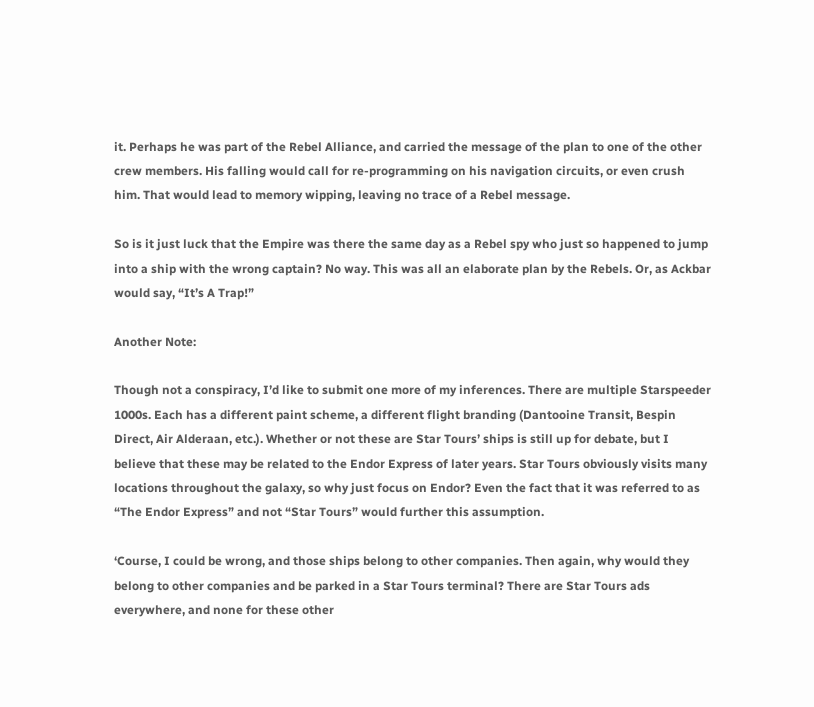it. Perhaps he was part of the Rebel Alliance, and carried the message of the plan to one of the other crew members. His falling would call for re-programming on his navigation circuits, or even crush him. That would lead to memory wipping, leaving no trace of a Rebel message.

So is it just luck that the Empire was there the same day as a Rebel spy who just so happened to jump into a ship with the wrong captain? No way. This was all an elaborate plan by the Rebels. Or, as Ackbar would say, “It’s A Trap!”

Another Note:

Though not a conspiracy, I’d like to submit one more of my inferences. There are multiple Starspeeder 1000s. Each has a different paint scheme, a different flight branding (Dantooine Transit, Bespin Direct, Air Alderaan, etc.). Whether or not these are Star Tours’ ships is still up for debate, but I believe that these may be related to the Endor Express of later years. Star Tours obviously visits many locations throughout the galaxy, so why just focus on Endor? Even the fact that it was referred to as “The Endor Express” and not “Star Tours” would further this assumption.

‘Course, I could be wrong, and those ships belong to other companies. Then again, why would they belong to other companies and be parked in a Star Tours terminal? There are Star Tours ads everywhere, and none for these other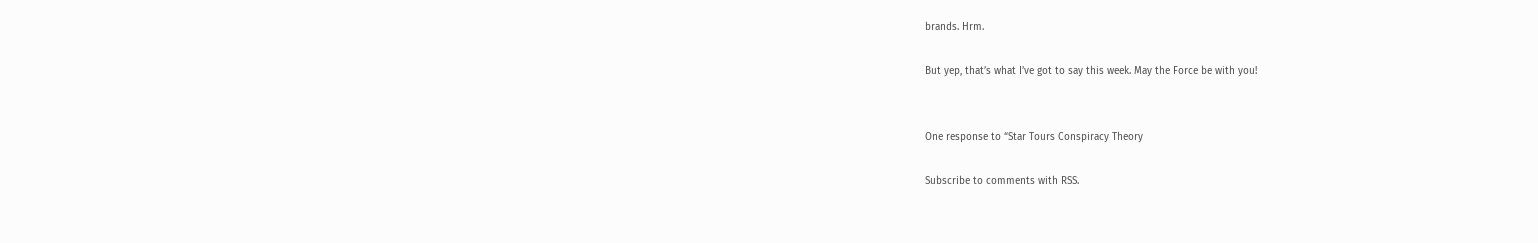brands. Hrm.

But yep, that’s what I’ve got to say this week. May the Force be with you!


One response to “Star Tours Conspiracy Theory

Subscribe to comments with RSS.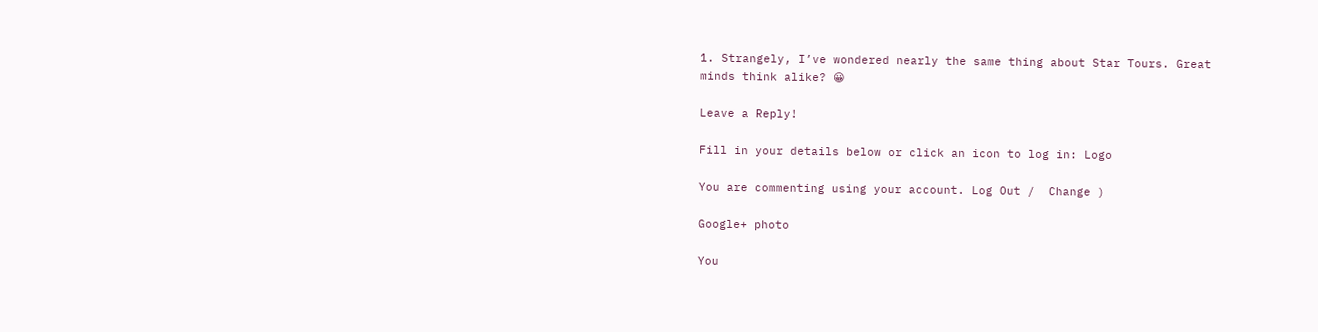1. Strangely, I’ve wondered nearly the same thing about Star Tours. Great minds think alike? 😀

Leave a Reply!

Fill in your details below or click an icon to log in: Logo

You are commenting using your account. Log Out /  Change )

Google+ photo

You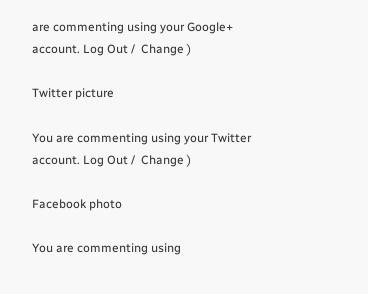are commenting using your Google+ account. Log Out /  Change )

Twitter picture

You are commenting using your Twitter account. Log Out /  Change )

Facebook photo

You are commenting using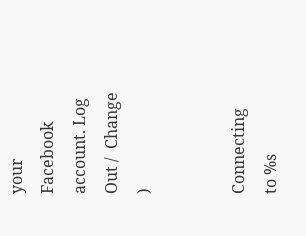your Facebook account. Log Out /  Change )


Connecting to %s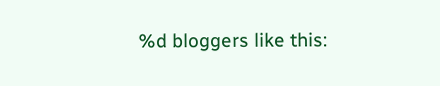%d bloggers like this: